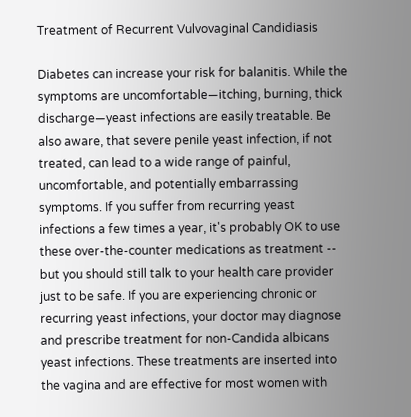Treatment of Recurrent Vulvovaginal Candidiasis

Diabetes can increase your risk for balanitis. While the symptoms are uncomfortable—itching, burning, thick discharge—yeast infections are easily treatable. Be also aware, that severe penile yeast infection, if not treated, can lead to a wide range of painful, uncomfortable, and potentially embarrassing symptoms. If you suffer from recurring yeast infections a few times a year, it's probably OK to use these over-the-counter medications as treatment -- but you should still talk to your health care provider just to be safe. If you are experiencing chronic or recurring yeast infections, your doctor may diagnose and prescribe treatment for non-Candida albicans yeast infections. These treatments are inserted into the vagina and are effective for most women with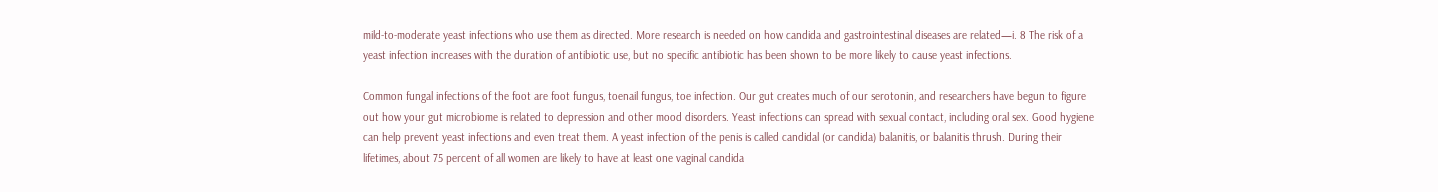mild-to-moderate yeast infections who use them as directed. More research is needed on how candida and gastrointestinal diseases are related—i. 8 The risk of a yeast infection increases with the duration of antibiotic use, but no specific antibiotic has been shown to be more likely to cause yeast infections.

Common fungal infections of the foot are foot fungus, toenail fungus, toe infection. Our gut creates much of our serotonin, and researchers have begun to figure out how your gut microbiome is related to depression and other mood disorders. Yeast infections can spread with sexual contact, including oral sex. Good hygiene can help prevent yeast infections and even treat them. A yeast infection of the penis is called candidal (or candida) balanitis, or balanitis thrush. During their lifetimes, about 75 percent of all women are likely to have at least one vaginal candida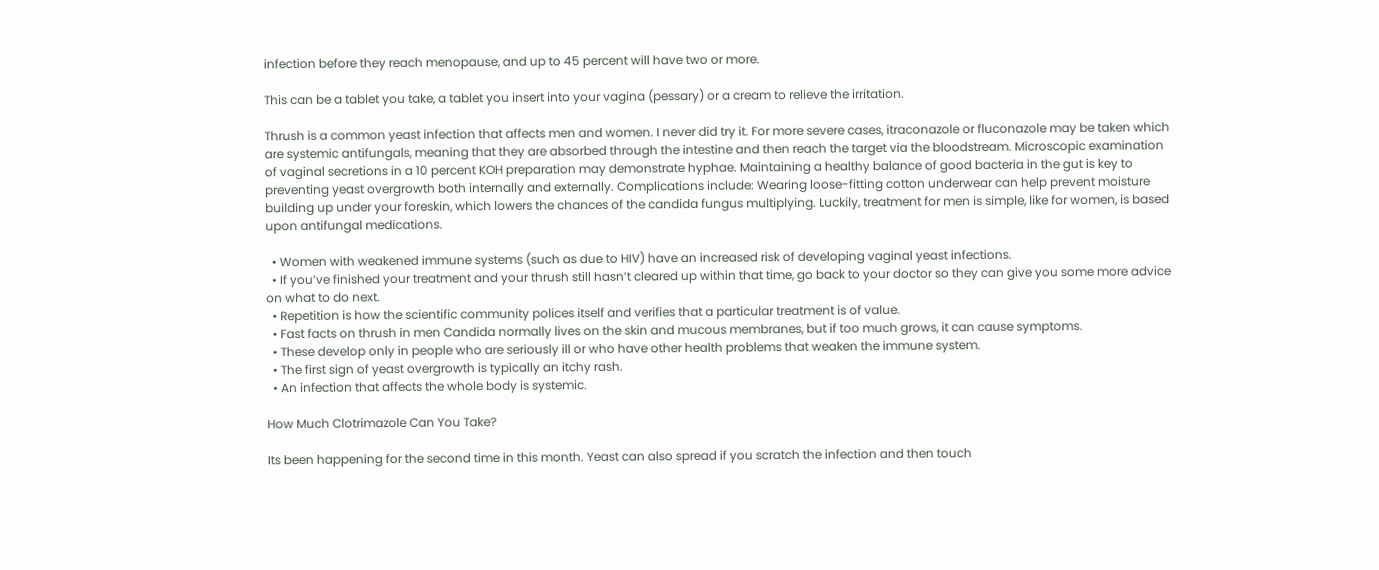infection before they reach menopause, and up to 45 percent will have two or more.

This can be a tablet you take, a tablet you insert into your vagina (pessary) or a cream to relieve the irritation.

Thrush is a common yeast infection that affects men and women. I never did try it. For more severe cases, itraconazole or fluconazole may be taken which are systemic antifungals, meaning that they are absorbed through the intestine and then reach the target via the bloodstream. Microscopic examination of vaginal secretions in a 10 percent KOH preparation may demonstrate hyphae. Maintaining a healthy balance of good bacteria in the gut is key to preventing yeast overgrowth both internally and externally. Complications include: Wearing loose-fitting cotton underwear can help prevent moisture building up under your foreskin, which lowers the chances of the candida fungus multiplying. Luckily, treatment for men is simple, like for women, is based upon antifungal medications.

  • Women with weakened immune systems (such as due to HIV) have an increased risk of developing vaginal yeast infections.
  • If you’ve finished your treatment and your thrush still hasn’t cleared up within that time, go back to your doctor so they can give you some more advice on what to do next.
  • Repetition is how the scientific community polices itself and verifies that a particular treatment is of value.
  • Fast facts on thrush in men Candida normally lives on the skin and mucous membranes, but if too much grows, it can cause symptoms.
  • These develop only in people who are seriously ill or who have other health problems that weaken the immune system.
  • The first sign of yeast overgrowth is typically an itchy rash.
  • An infection that affects the whole body is systemic.

How Much Clotrimazole Can You Take?

Its been happening for the second time in this month. Yeast can also spread if you scratch the infection and then touch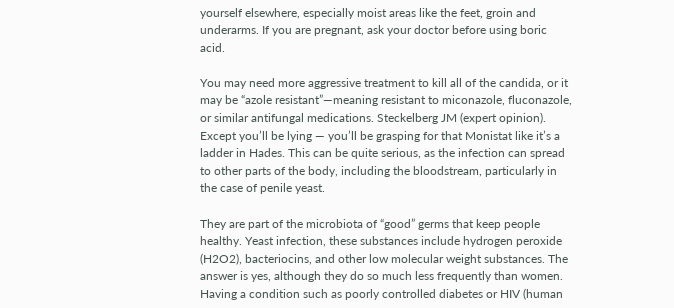yourself elsewhere, especially moist areas like the feet, groin and underarms. If you are pregnant, ask your doctor before using boric acid.

You may need more aggressive treatment to kill all of the candida, or it may be “azole resistant”—meaning resistant to miconazole, fluconazole, or similar antifungal medications. Steckelberg JM (expert opinion). Except you’ll be lying — you’ll be grasping for that Monistat like it’s a ladder in Hades. This can be quite serious, as the infection can spread to other parts of the body, including the bloodstream, particularly in the case of penile yeast.

They are part of the microbiota of “good” germs that keep people healthy. Yeast infection, these substances include hydrogen peroxide (H2O2), bacteriocins, and other low molecular weight substances. The answer is yes, although they do so much less frequently than women. Having a condition such as poorly controlled diabetes or HIV (human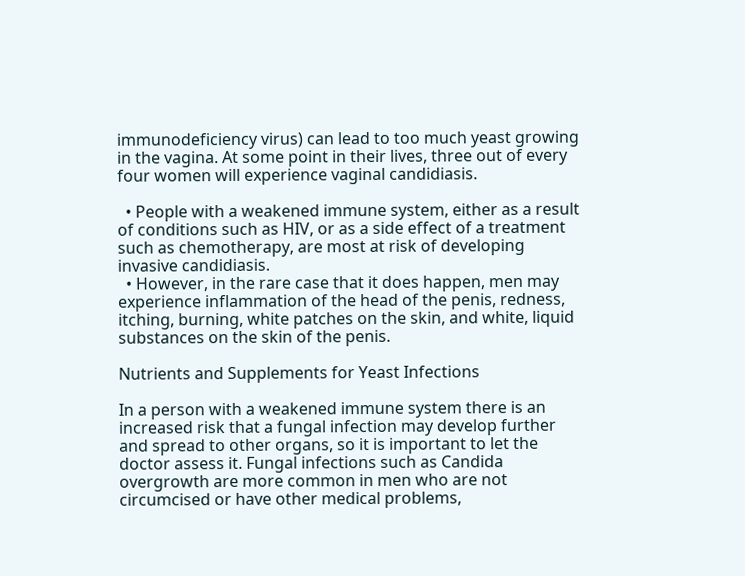immunodeficiency virus) can lead to too much yeast growing in the vagina. At some point in their lives, three out of every four women will experience vaginal candidiasis.

  • People with a weakened immune system, either as a result of conditions such as HIV, or as a side effect of a treatment such as chemotherapy, are most at risk of developing invasive candidiasis.
  • However, in the rare case that it does happen, men may experience inflammation of the head of the penis, redness, itching, burning, white patches on the skin, and white, liquid substances on the skin of the penis.

Nutrients and Supplements for Yeast Infections

In a person with a weakened immune system there is an increased risk that a fungal infection may develop further and spread to other organs, so it is important to let the doctor assess it. Fungal infections such as Candida overgrowth are more common in men who are not circumcised or have other medical problems,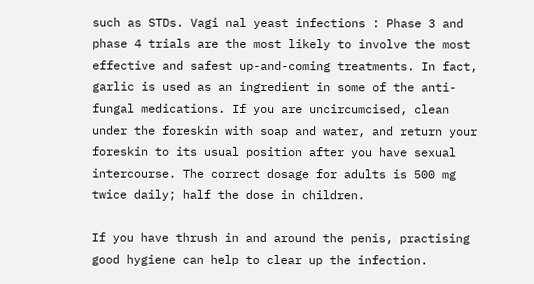such as STDs. Vagi nal yeast infections : Phase 3 and phase 4 trials are the most likely to involve the most effective and safest up-and-coming treatments. In fact, garlic is used as an ingredient in some of the anti-fungal medications. If you are uncircumcised, clean under the foreskin with soap and water, and return your foreskin to its usual position after you have sexual intercourse. The correct dosage for adults is 500 mg twice daily; half the dose in children.

If you have thrush in and around the penis, practising good hygiene can help to clear up the infection.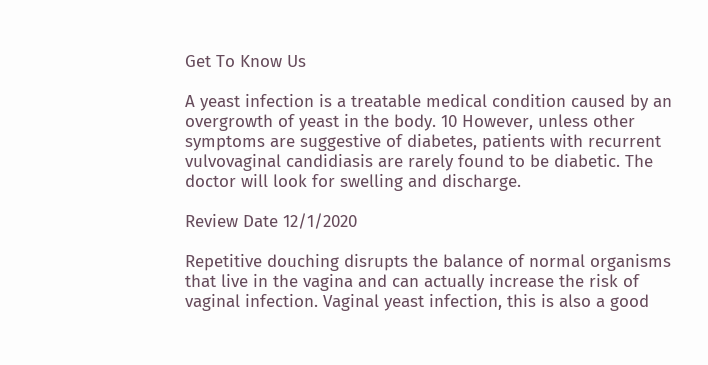Get To Know Us

A yeast infection is a treatable medical condition caused by an overgrowth of yeast in the body. 10 However, unless other symptoms are suggestive of diabetes, patients with recurrent vulvovaginal candidiasis are rarely found to be diabetic. The doctor will look for swelling and discharge.

Review Date 12/1/2020

Repetitive douching disrupts the balance of normal organisms that live in the vagina and can actually increase the risk of vaginal infection. Vaginal yeast infection, this is also a good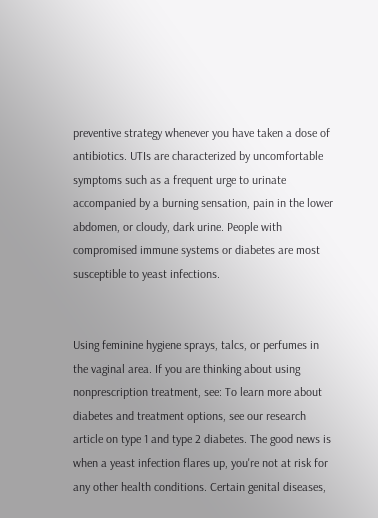preventive strategy whenever you have taken a dose of antibiotics. UTIs are characterized by uncomfortable symptoms such as a frequent urge to urinate accompanied by a burning sensation, pain in the lower abdomen, or cloudy, dark urine. People with compromised immune systems or diabetes are most susceptible to yeast infections.


Using feminine hygiene sprays, talcs, or perfumes in the vaginal area. If you are thinking about using nonprescription treatment, see: To learn more about diabetes and treatment options, see our research article on type 1 and type 2 diabetes. The good news is when a yeast infection flares up, you're not at risk for any other health conditions. Certain genital diseases,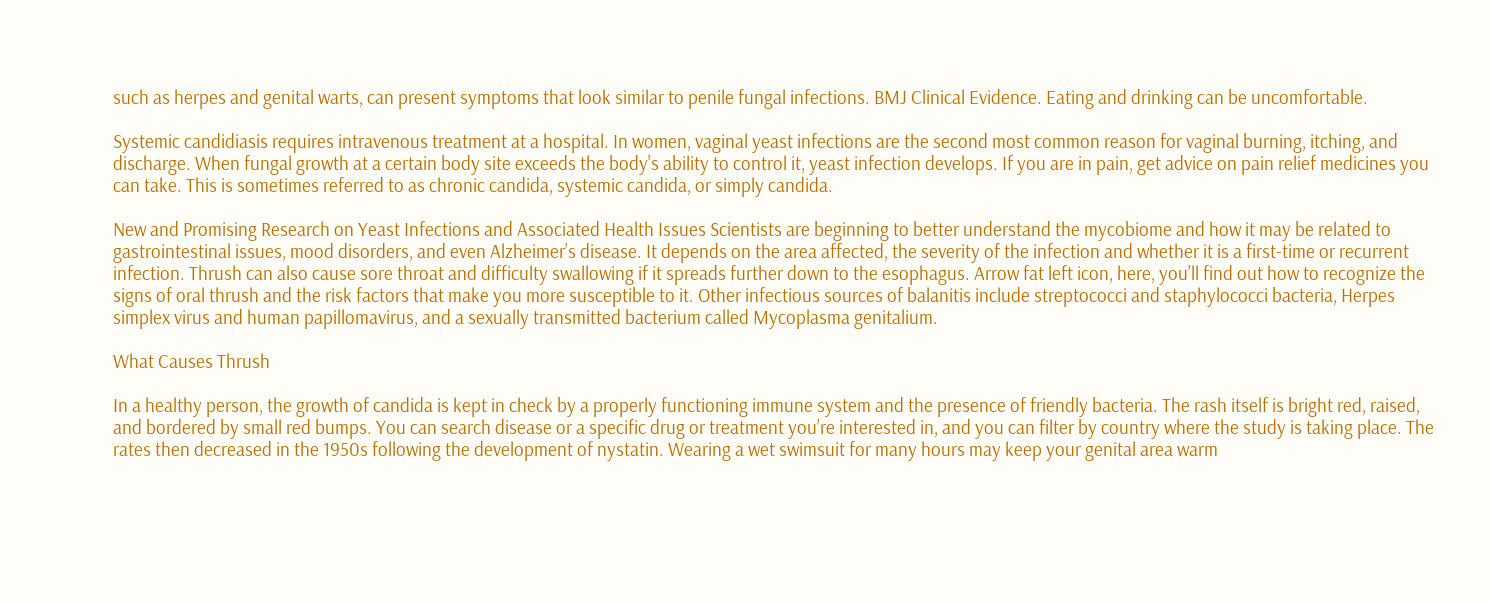such as herpes and genital warts, can present symptoms that look similar to penile fungal infections. BMJ Clinical Evidence. Eating and drinking can be uncomfortable.

Systemic candidiasis requires intravenous treatment at a hospital. In women, vaginal yeast infections are the second most common reason for vaginal burning, itching, and discharge. When fungal growth at a certain body site exceeds the body's ability to control it, yeast infection develops. If you are in pain, get advice on pain relief medicines you can take. This is sometimes referred to as chronic candida, systemic candida, or simply candida.

New and Promising Research on Yeast Infections and Associated Health Issues Scientists are beginning to better understand the mycobiome and how it may be related to gastrointestinal issues, mood disorders, and even Alzheimer’s disease. It depends on the area affected, the severity of the infection and whether it is a first-time or recurrent infection. Thrush can also cause sore throat and difficulty swallowing if it spreads further down to the esophagus. Arrow fat left icon, here, you’ll find out how to recognize the signs of oral thrush and the risk factors that make you more susceptible to it. Other infectious sources of balanitis include streptococci and staphylococci bacteria, Herpes simplex virus and human papillomavirus, and a sexually transmitted bacterium called Mycoplasma genitalium.

What Causes Thrush

In a healthy person, the growth of candida is kept in check by a properly functioning immune system and the presence of friendly bacteria. The rash itself is bright red, raised, and bordered by small red bumps. You can search disease or a specific drug or treatment you’re interested in, and you can filter by country where the study is taking place. The rates then decreased in the 1950s following the development of nystatin. Wearing a wet swimsuit for many hours may keep your genital area warm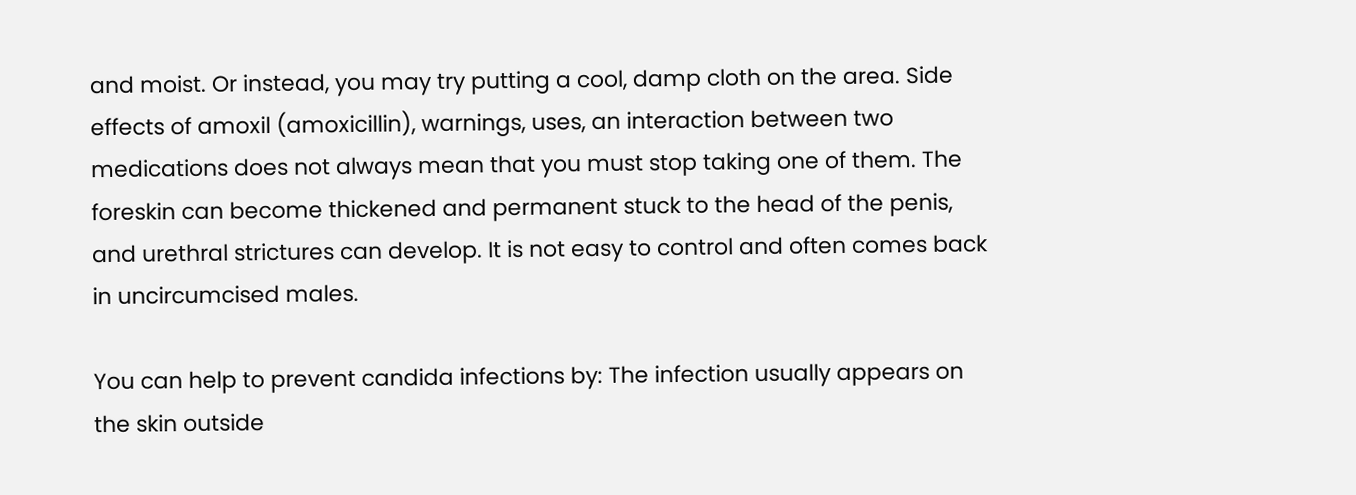and moist. Or instead, you may try putting a cool, damp cloth on the area. Side effects of amoxil (amoxicillin), warnings, uses, an interaction between two medications does not always mean that you must stop taking one of them. The foreskin can become thickened and permanent stuck to the head of the penis, and urethral strictures can develop. It is not easy to control and often comes back in uncircumcised males.

You can help to prevent candida infections by: The infection usually appears on the skin outside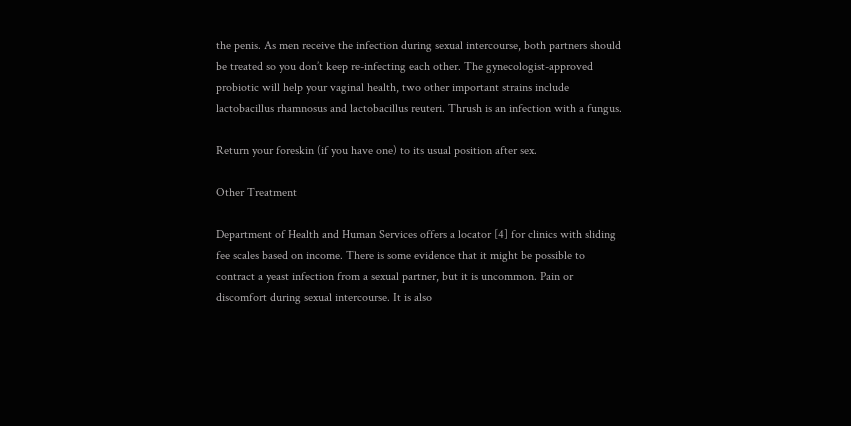the penis. As men receive the infection during sexual intercourse, both partners should be treated so you don’t keep re-infecting each other. The gynecologist-approved probiotic will help your vaginal health, two other important strains include lactobacillus rhamnosus and lactobacillus reuteri. Thrush is an infection with a fungus.

Return your foreskin (if you have one) to its usual position after sex.

Other Treatment

Department of Health and Human Services offers a locator [4] for clinics with sliding fee scales based on income. There is some evidence that it might be possible to contract a yeast infection from a sexual partner, but it is uncommon. Pain or discomfort during sexual intercourse. It is also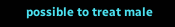possible to treat male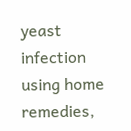yeast infection using home remedies,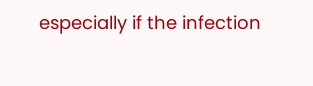especially if the infection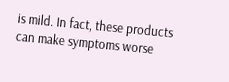is mild. In fact, these products can make symptoms worse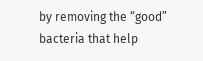by removing the “good” bacteria that help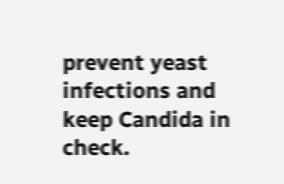prevent yeast infections and keep Candida in check.